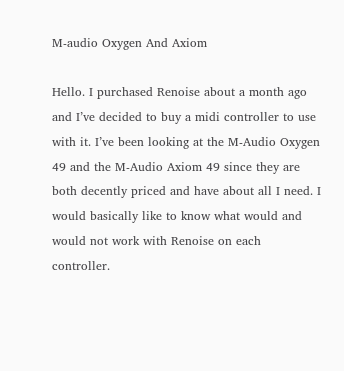M-audio Oxygen And Axiom

Hello. I purchased Renoise about a month ago and I’ve decided to buy a midi controller to use with it. I’ve been looking at the M-Audio Oxygen 49 and the M-Audio Axiom 49 since they are both decently priced and have about all I need. I would basically like to know what would and would not work with Renoise on each controller.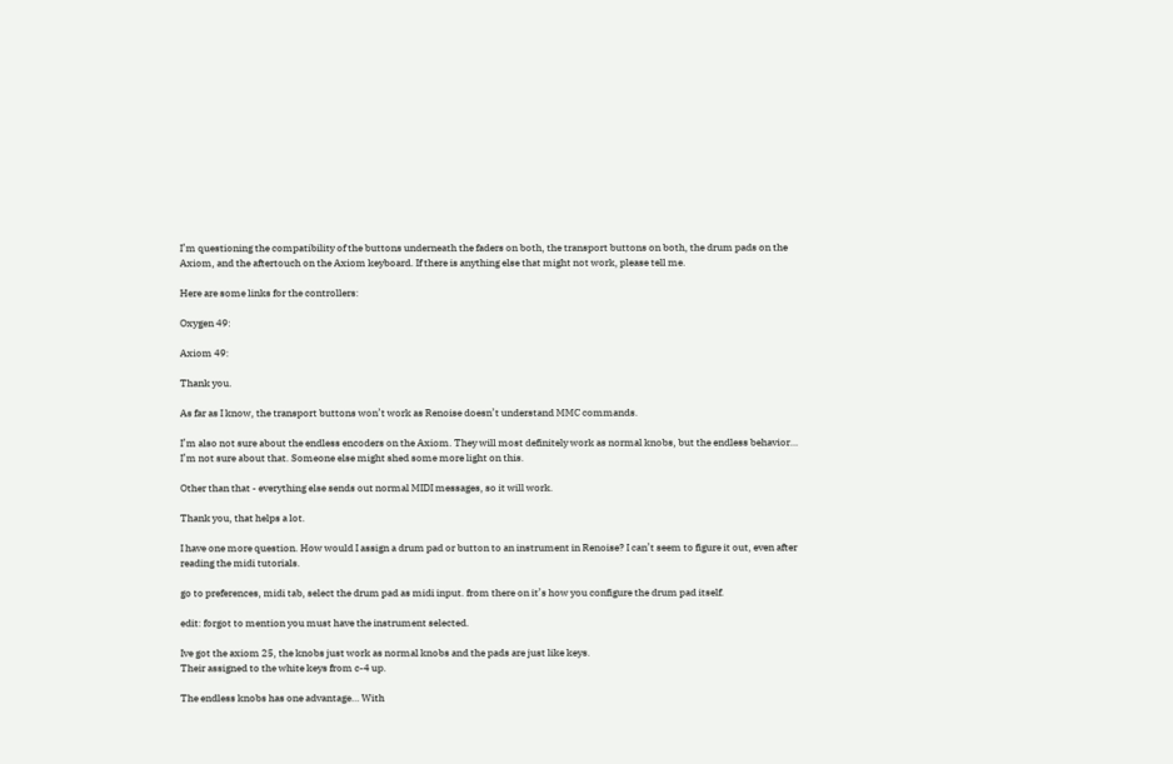I’m questioning the compatibility of the buttons underneath the faders on both, the transport buttons on both, the drum pads on the Axiom, and the aftertouch on the Axiom keyboard. If there is anything else that might not work, please tell me.

Here are some links for the controllers:

Oxygen 49:

Axiom 49:

Thank you.

As far as I know, the transport buttons won’t work as Renoise doesn’t understand MMC commands.

I’m also not sure about the endless encoders on the Axiom. They will most definitely work as normal knobs, but the endless behavior… I’m not sure about that. Someone else might shed some more light on this.

Other than that - everything else sends out normal MIDI messages, so it will work.

Thank you, that helps a lot.

I have one more question. How would I assign a drum pad or button to an instrument in Renoise? I can’t seem to figure it out, even after reading the midi tutorials.

go to preferences, midi tab, select the drum pad as midi input. from there on it’s how you configure the drum pad itself.

edit: forgot to mention you must have the instrument selected.

Ive got the axiom 25, the knobs just work as normal knobs and the pads are just like keys.
Their assigned to the white keys from c-4 up.

The endless knobs has one advantage… With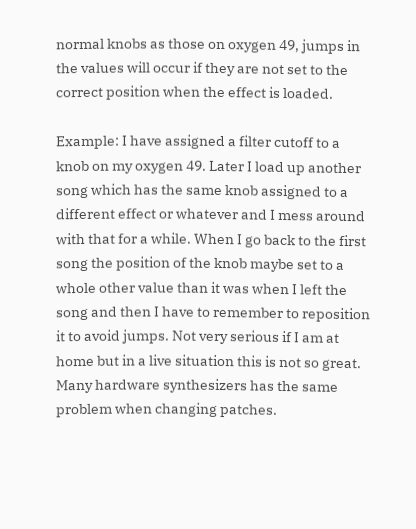normal knobs as those on oxygen 49, jumps in the values will occur if they are not set to the correct position when the effect is loaded.

Example: I have assigned a filter cutoff to a knob on my oxygen 49. Later I load up another song which has the same knob assigned to a different effect or whatever and I mess around with that for a while. When I go back to the first song the position of the knob maybe set to a whole other value than it was when I left the song and then I have to remember to reposition it to avoid jumps. Not very serious if I am at home but in a live situation this is not so great. Many hardware synthesizers has the same problem when changing patches.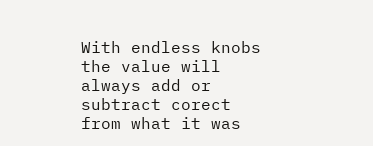With endless knobs the value will always add or subtract corect from what it was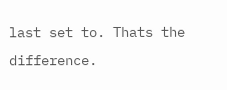last set to. Thats the difference.